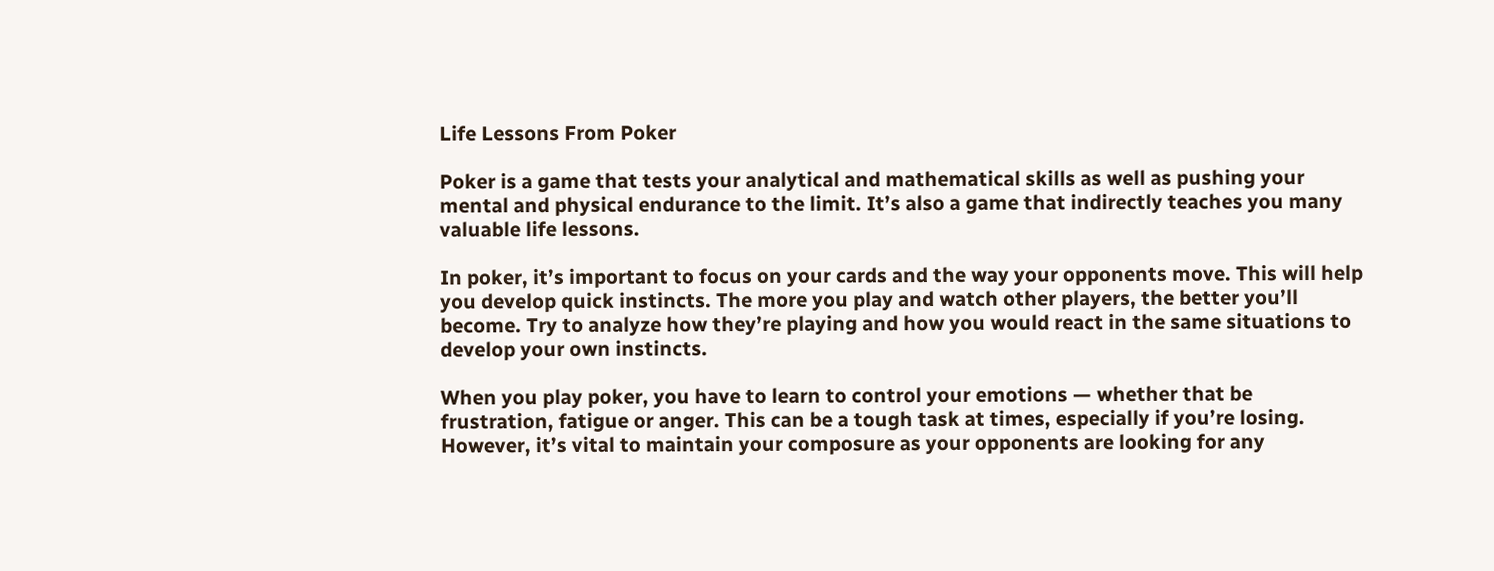Life Lessons From Poker

Poker is a game that tests your analytical and mathematical skills as well as pushing your mental and physical endurance to the limit. It’s also a game that indirectly teaches you many valuable life lessons.

In poker, it’s important to focus on your cards and the way your opponents move. This will help you develop quick instincts. The more you play and watch other players, the better you’ll become. Try to analyze how they’re playing and how you would react in the same situations to develop your own instincts.

When you play poker, you have to learn to control your emotions — whether that be frustration, fatigue or anger. This can be a tough task at times, especially if you’re losing. However, it’s vital to maintain your composure as your opponents are looking for any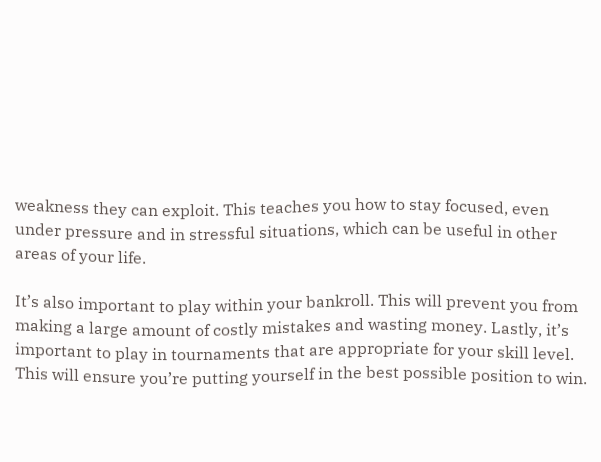weakness they can exploit. This teaches you how to stay focused, even under pressure and in stressful situations, which can be useful in other areas of your life.

It’s also important to play within your bankroll. This will prevent you from making a large amount of costly mistakes and wasting money. Lastly, it’s important to play in tournaments that are appropriate for your skill level. This will ensure you’re putting yourself in the best possible position to win.